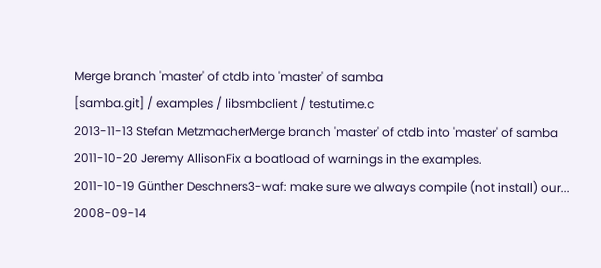Merge branch 'master' of ctdb into 'master' of samba
[samba.git] / examples / libsmbclient / testutime.c
2013-11-13 Stefan MetzmacherMerge branch 'master' of ctdb into 'master' of samba
2011-10-20 Jeremy AllisonFix a boatload of warnings in the examples.
2011-10-19 Günther Deschners3-waf: make sure we always compile (not install) our...
2008-09-14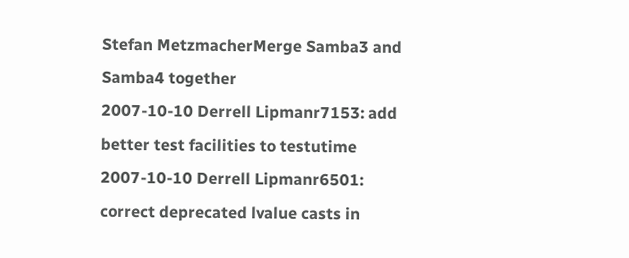Stefan MetzmacherMerge Samba3 and Samba4 together
2007-10-10 Derrell Lipmanr7153: add better test facilities to testutime
2007-10-10 Derrell Lipmanr6501: correct deprecated lvalue casts in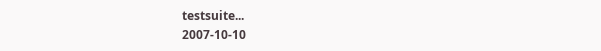testsuite...
2007-10-10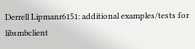Derrell Lipmanr6151: additional examples/tests for libsmbclient